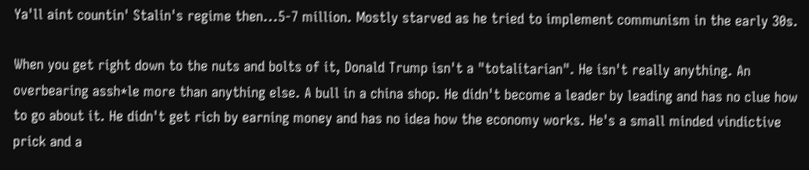Ya'll aint countin' Stalin's regime then...5-7 million. Mostly starved as he tried to implement communism in the early 30s.

When you get right down to the nuts and bolts of it, Donald Trump isn't a "totalitarian". He isn't really anything. An overbearing assh*le more than anything else. A bull in a china shop. He didn't become a leader by leading and has no clue how to go about it. He didn't get rich by earning money and has no idea how the economy works. He's a small minded vindictive prick and a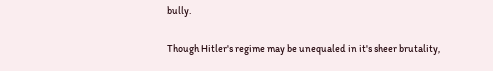bully.

Though Hitler's regime may be unequaled in it's sheer brutality,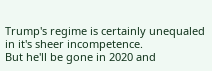Trump's regime is certainly unequaled in it's sheer incompetence.
But he'll be gone in 2020 and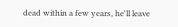dead within a few years, he'll leave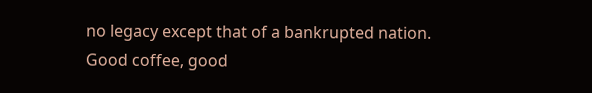no legacy except that of a bankrupted nation.
Good coffee, good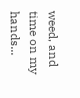weed, and time on my hands...